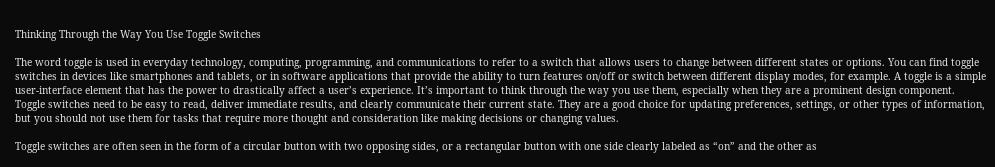Thinking Through the Way You Use Toggle Switches

The word toggle is used in everyday technology, computing, programming, and communications to refer to a switch that allows users to change between different states or options. You can find toggle switches in devices like smartphones and tablets, or in software applications that provide the ability to turn features on/off or switch between different display modes, for example. A toggle is a simple user-interface element that has the power to drastically affect a user’s experience. It’s important to think through the way you use them, especially when they are a prominent design component. Toggle switches need to be easy to read, deliver immediate results, and clearly communicate their current state. They are a good choice for updating preferences, settings, or other types of information, but you should not use them for tasks that require more thought and consideration like making decisions or changing values.

Toggle switches are often seen in the form of a circular button with two opposing sides, or a rectangular button with one side clearly labeled as “on” and the other as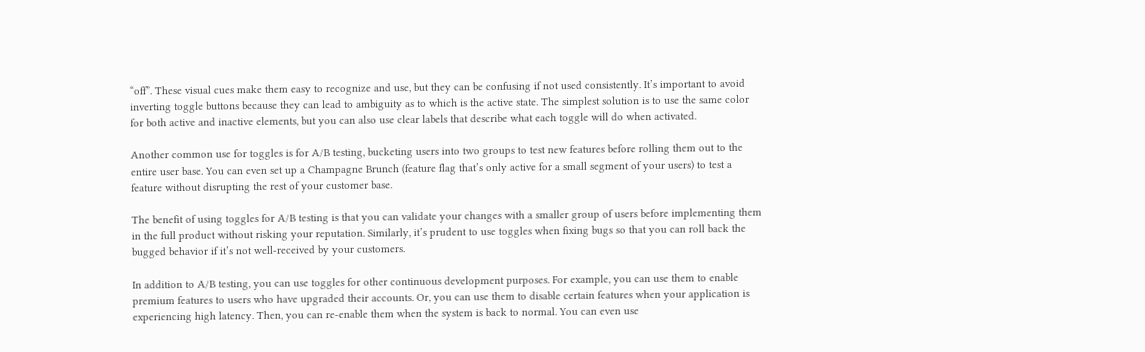“off”. These visual cues make them easy to recognize and use, but they can be confusing if not used consistently. It’s important to avoid inverting toggle buttons because they can lead to ambiguity as to which is the active state. The simplest solution is to use the same color for both active and inactive elements, but you can also use clear labels that describe what each toggle will do when activated.

Another common use for toggles is for A/B testing, bucketing users into two groups to test new features before rolling them out to the entire user base. You can even set up a Champagne Brunch (feature flag that’s only active for a small segment of your users) to test a feature without disrupting the rest of your customer base.

The benefit of using toggles for A/B testing is that you can validate your changes with a smaller group of users before implementing them in the full product without risking your reputation. Similarly, it’s prudent to use toggles when fixing bugs so that you can roll back the bugged behavior if it’s not well-received by your customers.

In addition to A/B testing, you can use toggles for other continuous development purposes. For example, you can use them to enable premium features to users who have upgraded their accounts. Or, you can use them to disable certain features when your application is experiencing high latency. Then, you can re-enable them when the system is back to normal. You can even use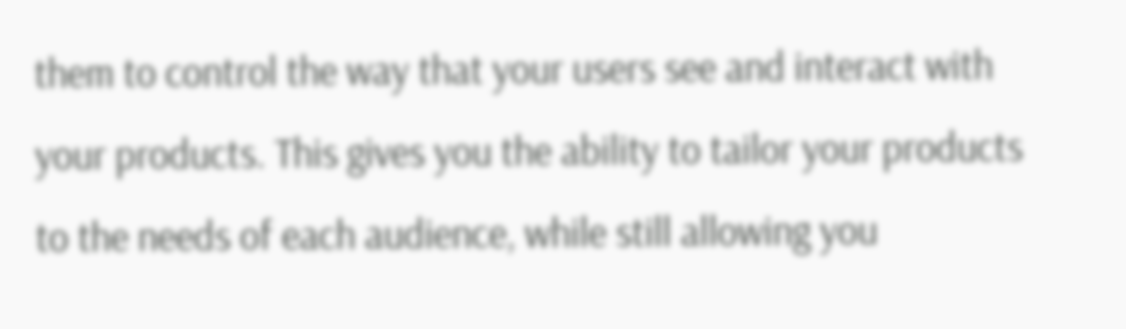them to control the way that your users see and interact with your products. This gives you the ability to tailor your products to the needs of each audience, while still allowing you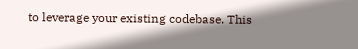to leverage your existing codebase. This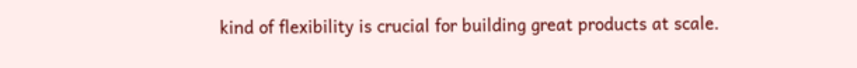kind of flexibility is crucial for building great products at scale.